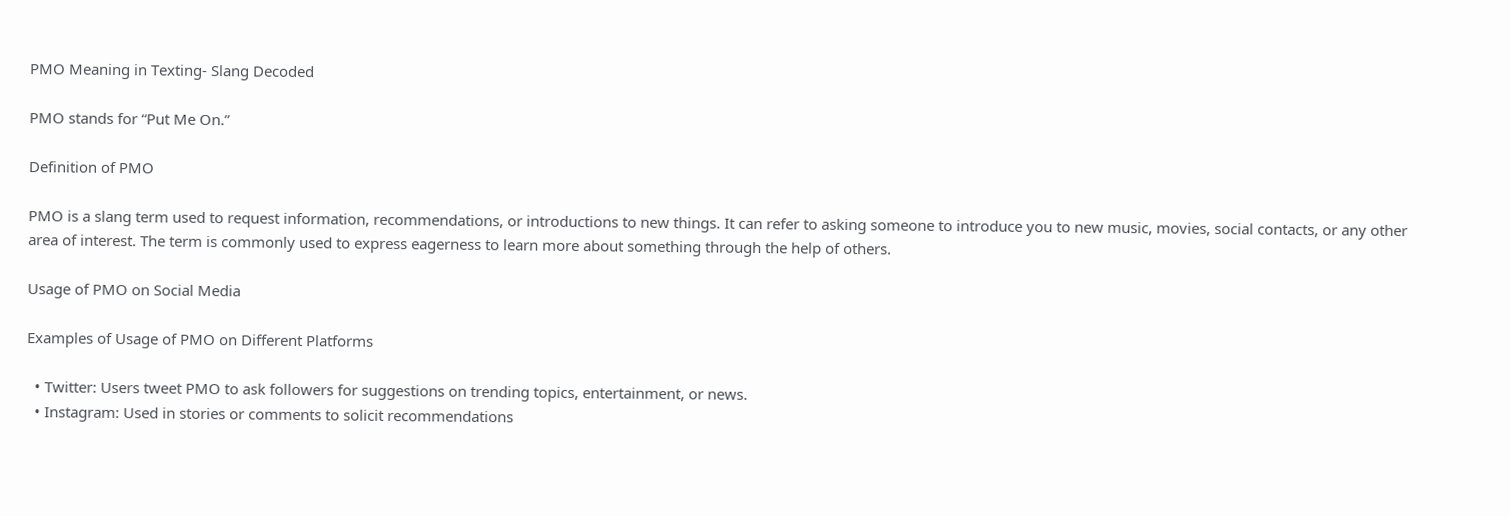PMO Meaning in Texting- Slang Decoded

PMO stands for “Put Me On.”

Definition of PMO

PMO is a slang term used to request information, recommendations, or introductions to new things. It can refer to asking someone to introduce you to new music, movies, social contacts, or any other area of interest. The term is commonly used to express eagerness to learn more about something through the help of others.

Usage of PMO on Social Media

Examples of Usage of PMO on Different Platforms

  • Twitter: Users tweet PMO to ask followers for suggestions on trending topics, entertainment, or news.
  • Instagram: Used in stories or comments to solicit recommendations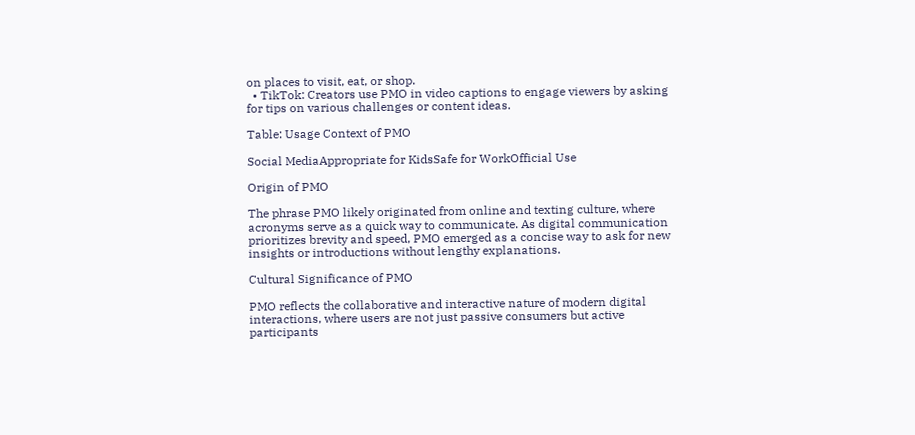on places to visit, eat, or shop.
  • TikTok: Creators use PMO in video captions to engage viewers by asking for tips on various challenges or content ideas.

Table: Usage Context of PMO

Social MediaAppropriate for KidsSafe for WorkOfficial Use

Origin of PMO

The phrase PMO likely originated from online and texting culture, where acronyms serve as a quick way to communicate. As digital communication prioritizes brevity and speed, PMO emerged as a concise way to ask for new insights or introductions without lengthy explanations.

Cultural Significance of PMO

PMO reflects the collaborative and interactive nature of modern digital interactions, where users are not just passive consumers but active participants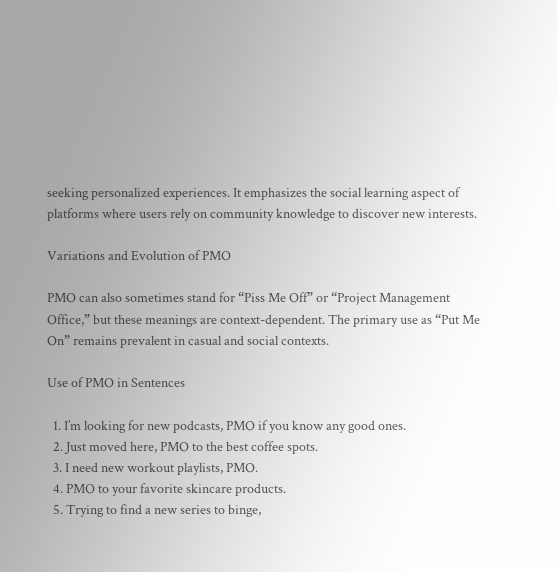seeking personalized experiences. It emphasizes the social learning aspect of platforms where users rely on community knowledge to discover new interests.

Variations and Evolution of PMO

PMO can also sometimes stand for “Piss Me Off” or “Project Management Office,” but these meanings are context-dependent. The primary use as “Put Me On” remains prevalent in casual and social contexts.

Use of PMO in Sentences

  1. I’m looking for new podcasts, PMO if you know any good ones.
  2. Just moved here, PMO to the best coffee spots.
  3. I need new workout playlists, PMO.
  4. PMO to your favorite skincare products.
  5. Trying to find a new series to binge,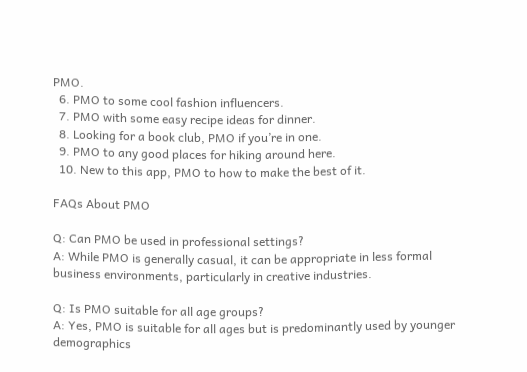PMO.
  6. PMO to some cool fashion influencers.
  7. PMO with some easy recipe ideas for dinner.
  8. Looking for a book club, PMO if you’re in one.
  9. PMO to any good places for hiking around here.
  10. New to this app, PMO to how to make the best of it.

FAQs About PMO

Q: Can PMO be used in professional settings?
A: While PMO is generally casual, it can be appropriate in less formal business environments, particularly in creative industries.

Q: Is PMO suitable for all age groups?
A: Yes, PMO is suitable for all ages but is predominantly used by younger demographics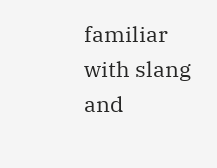familiar with slang and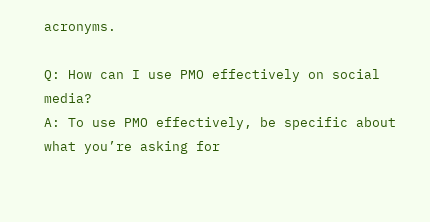acronyms.

Q: How can I use PMO effectively on social media?
A: To use PMO effectively, be specific about what you’re asking for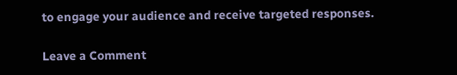to engage your audience and receive targeted responses.

Leave a Comment